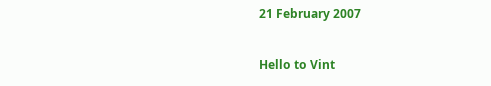21 February 2007

Hello to Vint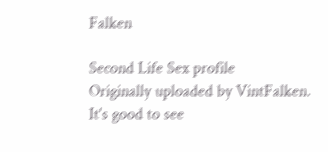Falken

Second Life Sex profile
Originally uploaded by VintFalken.
It's good to see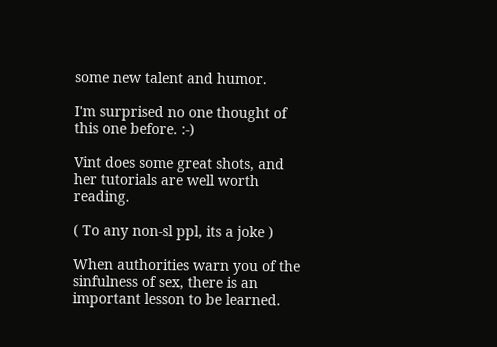some new talent and humor.

I'm surprised no one thought of this one before. :-)

Vint does some great shots, and her tutorials are well worth reading.

( To any non-sl ppl, its a joke )

When authorities warn you of the sinfulness of sex, there is an important lesson to be learned.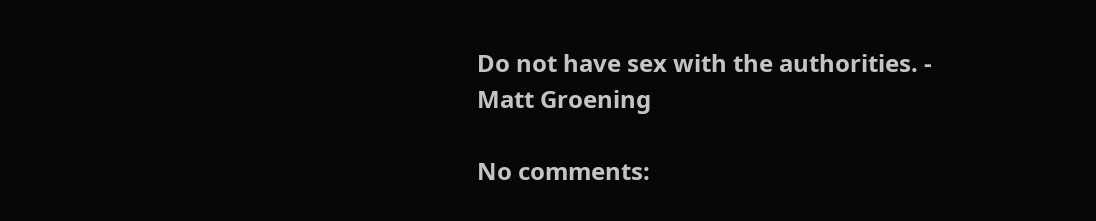Do not have sex with the authorities. - Matt Groening

No comments: